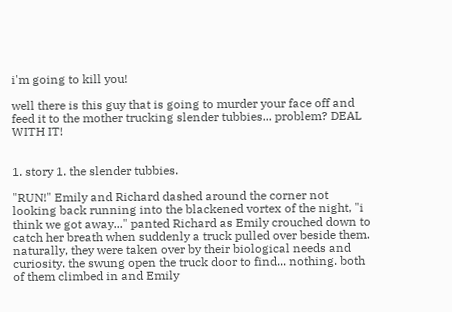i'm going to kill you!

well there is this guy that is going to murder your face off and feed it to the mother trucking slender tubbies... problem? DEAL WITH IT!


1. story 1. the slender tubbies.

"RUN!" Emily and Richard dashed around the corner not looking back running into the blackened vortex of the night, "i think we got away..." panted Richard as Emily crouched down to catch her breath when suddenly a truck pulled over beside them. naturally, they were taken over by their biological needs and curiosity. the swung open the truck door to find... nothing. both of them climbed in and Emily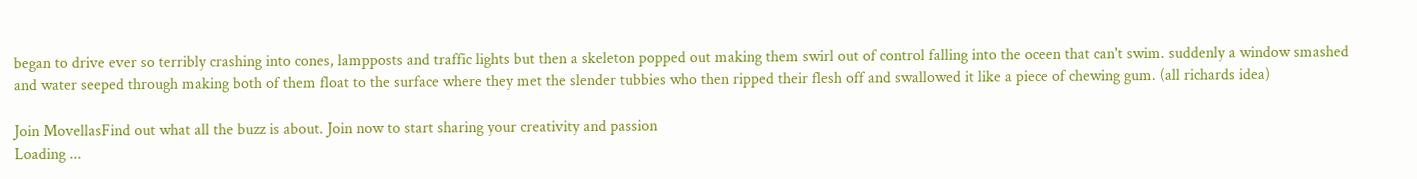began to drive ever so terribly crashing into cones, lampposts and traffic lights but then a skeleton popped out making them swirl out of control falling into the oceen that can't swim. suddenly a window smashed and water seeped through making both of them float to the surface where they met the slender tubbies who then ripped their flesh off and swallowed it like a piece of chewing gum. (all richards idea)

Join MovellasFind out what all the buzz is about. Join now to start sharing your creativity and passion
Loading ...